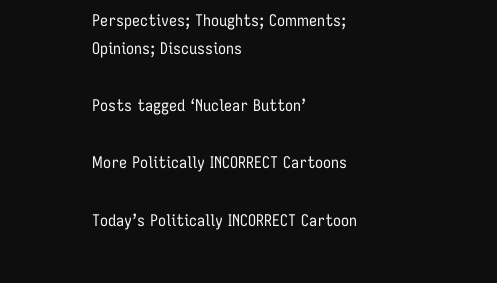Perspectives; Thoughts; Comments; Opinions; Discussions

Posts tagged ‘Nuclear Button’

More Politically INCORRECT Cartoons

Today’s Politically INCORRECT Cartoon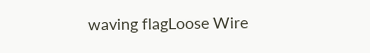waving flagLoose Wire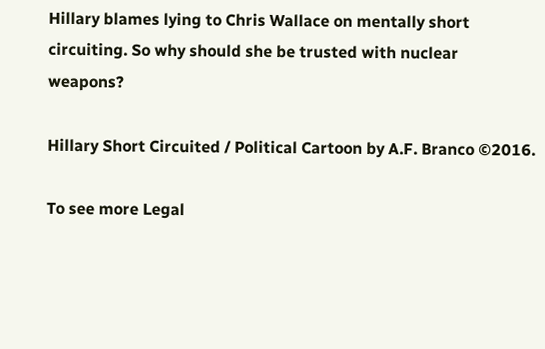Hillary blames lying to Chris Wallace on mentally short circuiting. So why should she be trusted with nuclear weapons?

Hillary Short Circuited / Political Cartoon by A.F. Branco ©2016.

To see more Legal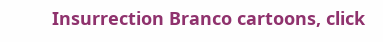Insurrection Branco cartoons, click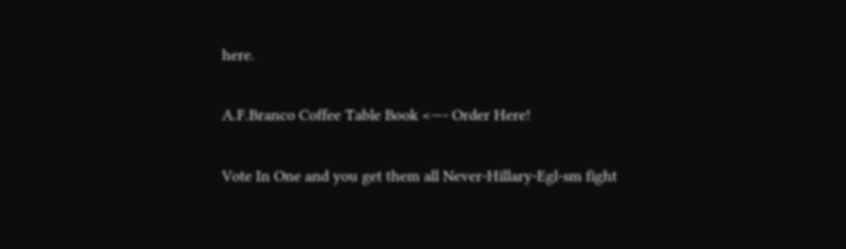here.

A.F.Branco Coffee Table Book <—- Order Here!

Vote In One and you get them all Never-Hillary-Egl-sm fight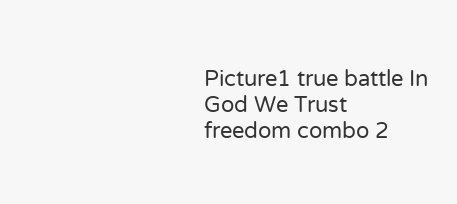Picture1 true battle In God We Trust freedom combo 2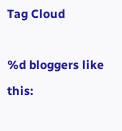Tag Cloud

%d bloggers like this: